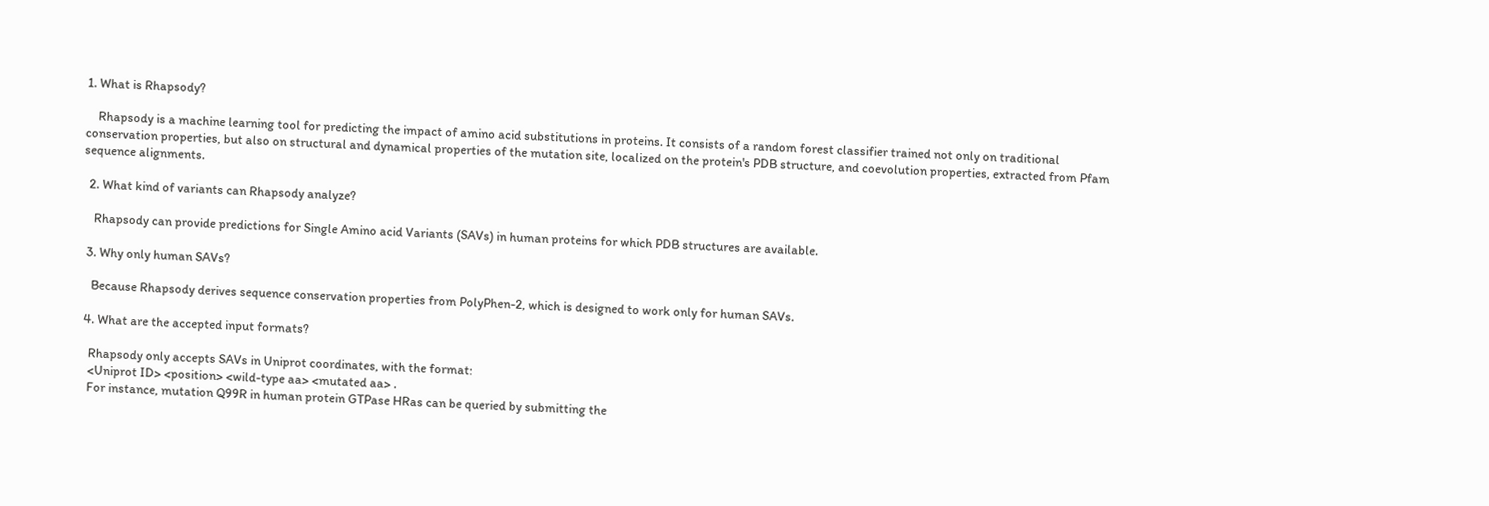1. What is Rhapsody?

    Rhapsody is a machine learning tool for predicting the impact of amino acid substitutions in proteins. It consists of a random forest classifier trained not only on traditional conservation properties, but also on structural and dynamical properties of the mutation site, localized on the protein's PDB structure, and coevolution properties, extracted from Pfam sequence alignments.

  2. What kind of variants can Rhapsody analyze?

    Rhapsody can provide predictions for Single Amino acid Variants (SAVs) in human proteins for which PDB structures are available.

  3. Why only human SAVs?

    Because Rhapsody derives sequence conservation properties from PolyPhen-2, which is designed to work only for human SAVs.

  4. What are the accepted input formats?

    Rhapsody only accepts SAVs in Uniprot coordinates, with the format:
    <Uniprot ID> <position> <wild-type aa> <mutated aa> .
    For instance, mutation Q99R in human protein GTPase HRas can be queried by submitting the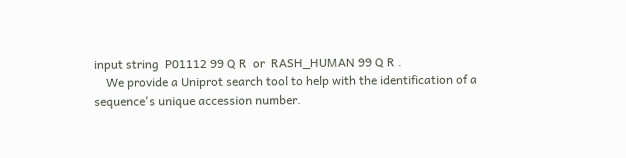input string  P01112 99 Q R  or  RASH_HUMAN 99 Q R .
    We provide a Uniprot search tool to help with the identification of a sequence's unique accession number.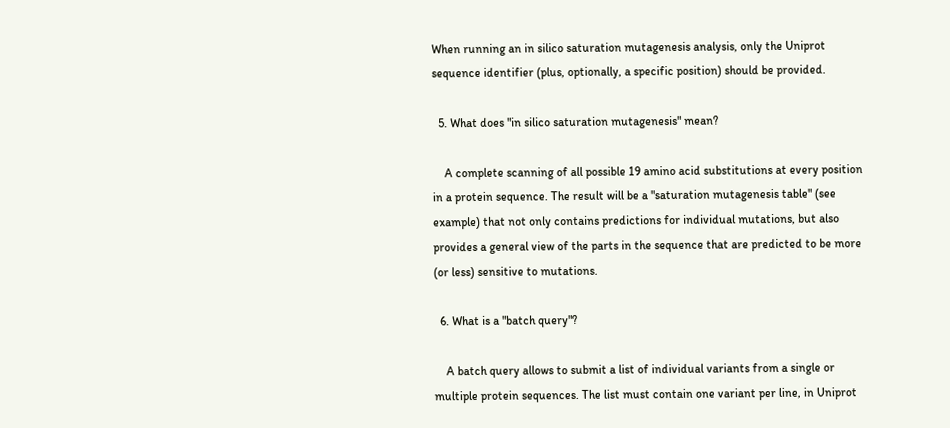When running an in silico saturation mutagenesis analysis, only the Uniprot sequence identifier (plus, optionally, a specific position) should be provided.

  5. What does "in silico saturation mutagenesis" mean?

    A complete scanning of all possible 19 amino acid substitutions at every position in a protein sequence. The result will be a "saturation mutagenesis table" (see example) that not only contains predictions for individual mutations, but also provides a general view of the parts in the sequence that are predicted to be more (or less) sensitive to mutations.

  6. What is a "batch query"?

    A batch query allows to submit a list of individual variants from a single or multiple protein sequences. The list must contain one variant per line, in Uniprot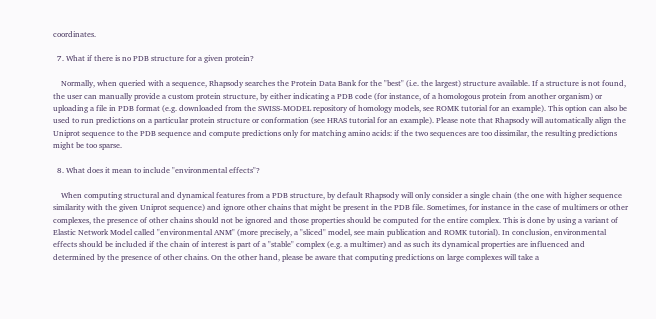coordinates.

  7. What if there is no PDB structure for a given protein?

    Normally, when queried with a sequence, Rhapsody searches the Protein Data Bank for the "best" (i.e. the largest) structure available. If a structure is not found, the user can manually provide a custom protein structure, by either indicating a PDB code (for instance, of a homologous protein from another organism) or uploading a file in PDB format (e.g. downloaded from the SWISS-MODEL repository of homology models, see ROMK tutorial for an example). This option can also be used to run predictions on a particular protein structure or conformation (see HRAS tutorial for an example). Please note that Rhapsody will automatically align the Uniprot sequence to the PDB sequence and compute predictions only for matching amino acids: if the two sequences are too dissimilar, the resulting predictions might be too sparse.

  8. What does it mean to include "environmental effects"?

    When computing structural and dynamical features from a PDB structure, by default Rhapsody will only consider a single chain (the one with higher sequence similarity with the given Uniprot sequence) and ignore other chains that might be present in the PDB file. Sometimes, for instance in the case of multimers or other complexes, the presence of other chains should not be ignored and those properties should be computed for the entire complex. This is done by using a variant of Elastic Network Model called "environmental ANM" (more precisely, a "sliced" model, see main publication and ROMK tutorial). In conclusion, environmental effects should be included if the chain of interest is part of a "stable" complex (e.g. a multimer) and as such its dynamical properties are influenced and determined by the presence of other chains. On the other hand, please be aware that computing predictions on large complexes will take a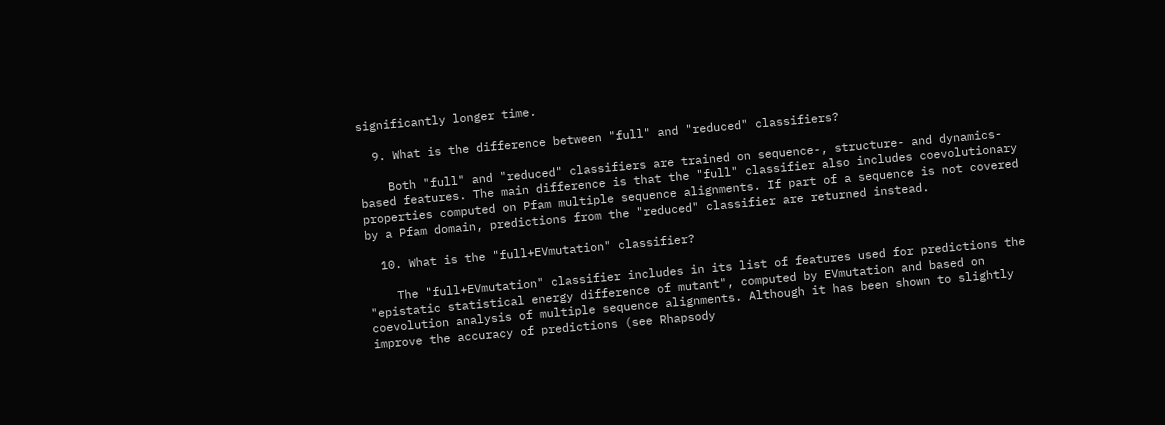significantly longer time.

  9. What is the difference between "full" and "reduced" classifiers?

    Both "full" and "reduced" classifiers are trained on sequence-, structure- and dynamics-based features. The main difference is that the "full" classifier also includes coevolutionary properties computed on Pfam multiple sequence alignments. If part of a sequence is not covered by a Pfam domain, predictions from the "reduced" classifier are returned instead.

  10. What is the "full+EVmutation" classifier?

    The "full+EVmutation" classifier includes in its list of features used for predictions the "epistatic statistical energy difference of mutant", computed by EVmutation and based on coevolution analysis of multiple sequence alignments. Although it has been shown to slightly improve the accuracy of predictions (see Rhapsody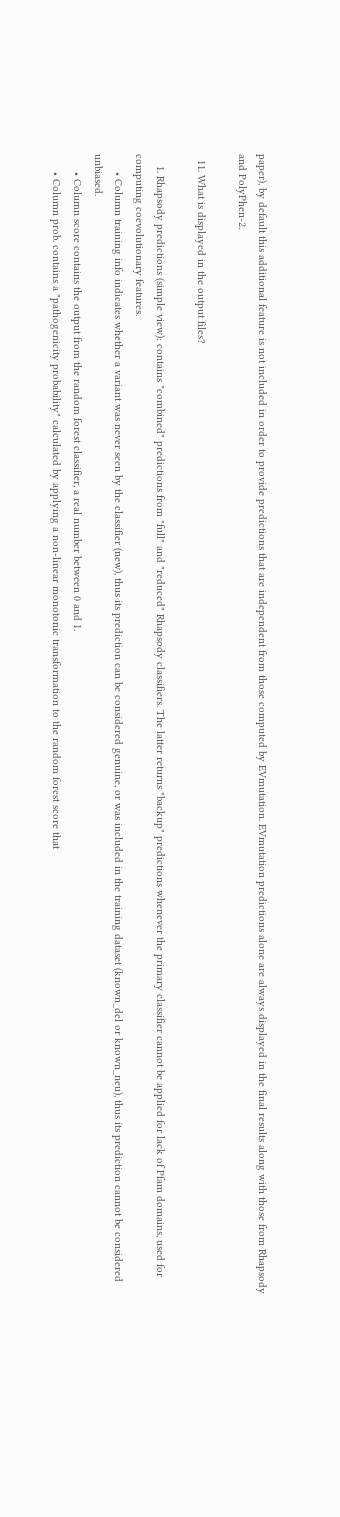paper), by default this additional feature is not included in order to provide predictions that are independent from those computed by EVmutation. EVmutation predictions alone are always displayed in the final results along with those from Rhapsody and PolyPhen-2.

  11. What is displayed in the output files?

    1. Rhapsody predictions (simple view): contains "combined" predictions from "full" and "reduced" Rhapsody classifiers. The latter returns "backup" predictions whenever the primary classifier cannot be applied for lack of Pfam domains, used for computing coevolutionary features.
      • Column training info indicates whether a variant was never seen by the classifier (new), thus its prediction can be considered genuine, or was included in the training dataset (known_del or known_neu), thus its prediction cannot be considered unbiased.
      • Column score contains the output from the random forest classifier, a real number between 0 and 1.
      • Column prob. contains a "pathogenicity probability" calculated by applying a non-linear monotonic transformation to the random forest score that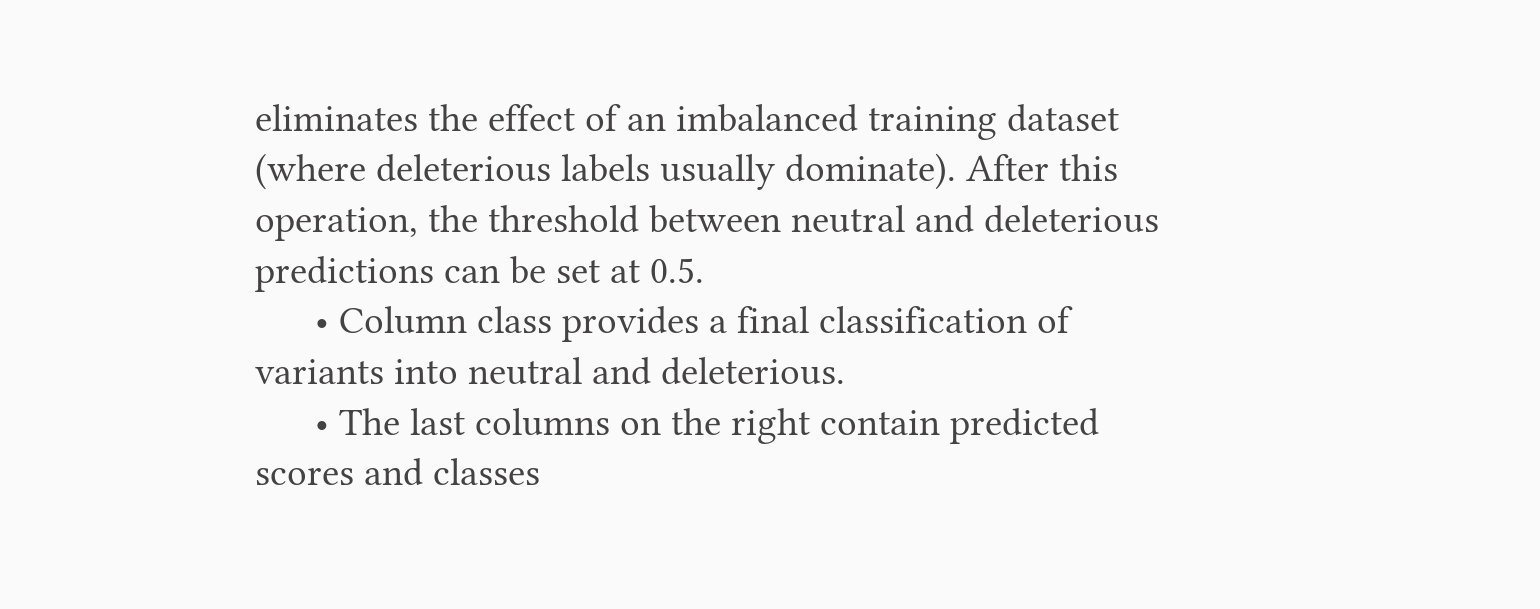eliminates the effect of an imbalanced training dataset (where deleterious labels usually dominate). After this operation, the threshold between neutral and deleterious predictions can be set at 0.5.
      • Column class provides a final classification of variants into neutral and deleterious.
      • The last columns on the right contain predicted scores and classes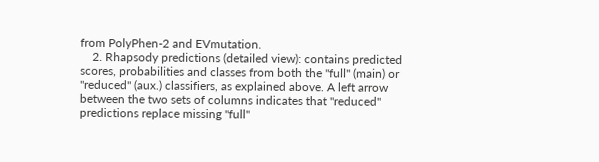from PolyPhen-2 and EVmutation.
    2. Rhapsody predictions (detailed view): contains predicted scores, probabilities and classes from both the "full" (main) or "reduced" (aux.) classifiers, as explained above. A left arrow between the two sets of columns indicates that "reduced" predictions replace missing "full"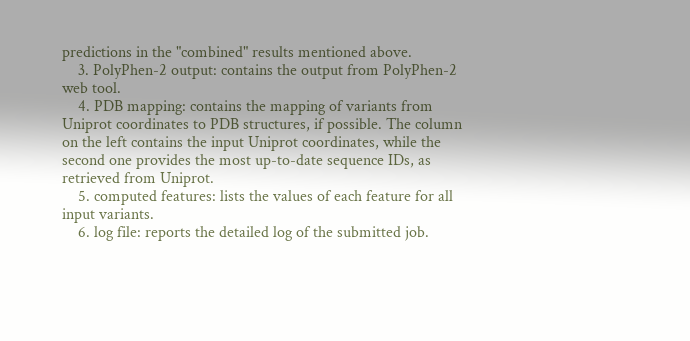predictions in the "combined" results mentioned above.
    3. PolyPhen-2 output: contains the output from PolyPhen-2 web tool.
    4. PDB mapping: contains the mapping of variants from Uniprot coordinates to PDB structures, if possible. The column on the left contains the input Uniprot coordinates, while the second one provides the most up-to-date sequence IDs, as retrieved from Uniprot.
    5. computed features: lists the values of each feature for all input variants.
    6. log file: reports the detailed log of the submitted job.